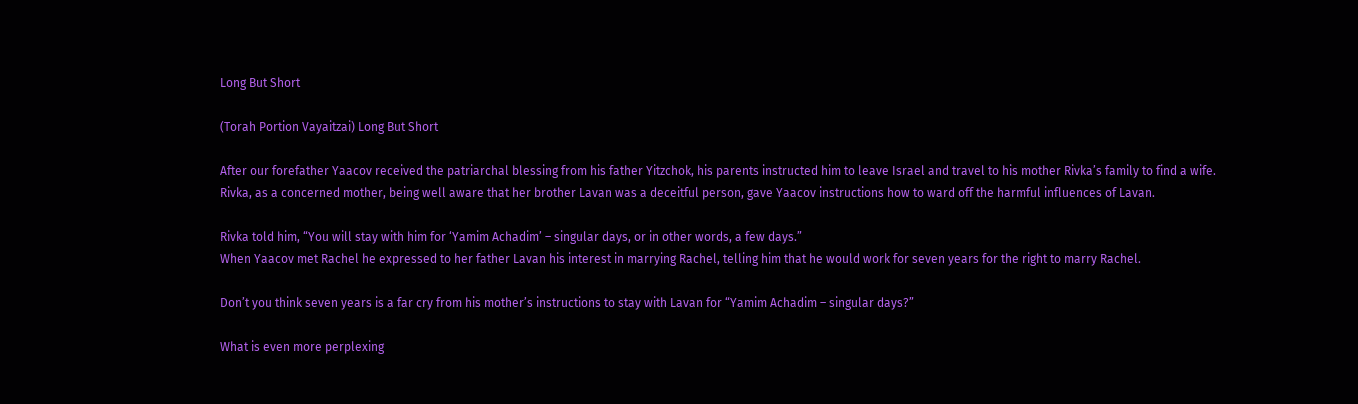Long But Short

(Torah Portion Vayaitzai) Long But Short

After our forefather Yaacov received the patriarchal blessing from his father Yitzchok, his parents instructed him to leave Israel and travel to his mother Rivka’s family to find a wife.
Rivka, as a concerned mother, being well aware that her brother Lavan was a deceitful person, gave Yaacov instructions how to ward off the harmful influences of Lavan.

Rivka told him, “You will stay with him for ‘Yamim Achadim’ – singular days, or in other words, a few days.”
When Yaacov met Rachel he expressed to her father Lavan his interest in marrying Rachel, telling him that he would work for seven years for the right to marry Rachel.

Don’t you think seven years is a far cry from his mother’s instructions to stay with Lavan for “Yamim Achadim – singular days?”

What is even more perplexing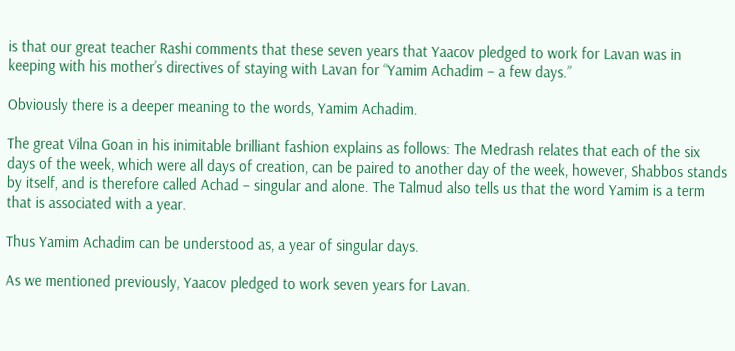is that our great teacher Rashi comments that these seven years that Yaacov pledged to work for Lavan was in keeping with his mother’s directives of staying with Lavan for “Yamim Achadim – a few days.”

Obviously there is a deeper meaning to the words, Yamim Achadim.

The great Vilna Goan in his inimitable brilliant fashion explains as follows: The Medrash relates that each of the six days of the week, which were all days of creation, can be paired to another day of the week, however, Shabbos stands by itself, and is therefore called Achad – singular and alone. The Talmud also tells us that the word Yamim is a term that is associated with a year.

Thus Yamim Achadim can be understood as, a year of singular days.

As we mentioned previously, Yaacov pledged to work seven years for Lavan.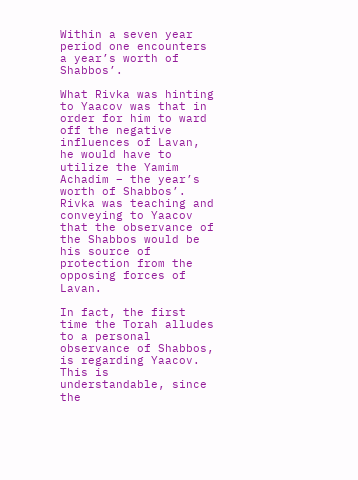Within a seven year period one encounters a year’s worth of Shabbos’.

What Rivka was hinting to Yaacov was that in order for him to ward off the negative influences of Lavan, he would have to utilize the Yamim Achadim – the year’s worth of Shabbos’. Rivka was teaching and conveying to Yaacov that the observance of the Shabbos would be his source of protection from the opposing forces of Lavan.

In fact, the first time the Torah alludes to a personal observance of Shabbos, is regarding Yaacov. This is understandable, since the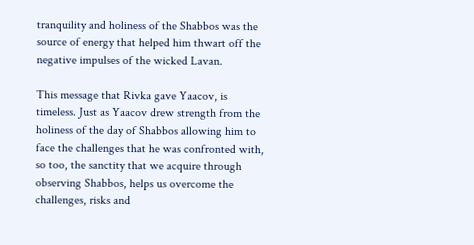tranquility and holiness of the Shabbos was the source of energy that helped him thwart off the negative impulses of the wicked Lavan.

This message that Rivka gave Yaacov, is timeless. Just as Yaacov drew strength from the holiness of the day of Shabbos allowing him to face the challenges that he was confronted with, so too, the sanctity that we acquire through observing Shabbos, helps us overcome the challenges, risks and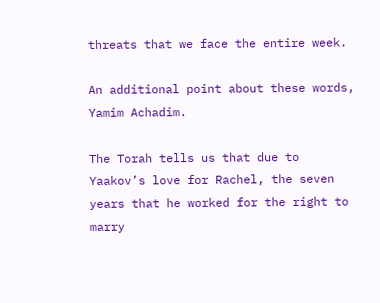threats that we face the entire week.

An additional point about these words, Yamim Achadim.

The Torah tells us that due to Yaakov’s love for Rachel, the seven years that he worked for the right to marry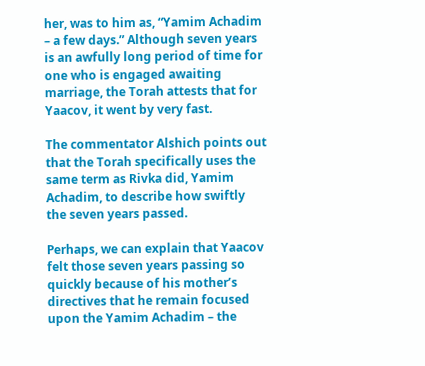her, was to him as, “Yamim Achadim – a few days.” Although seven years is an awfully long period of time for one who is engaged awaiting marriage, the Torah attests that for Yaacov, it went by very fast.

The commentator Alshich points out that the Torah specifically uses the same term as Rivka did, Yamim Achadim, to describe how swiftly the seven years passed.

Perhaps, we can explain that Yaacov felt those seven years passing so quickly because of his mother’s directives that he remain focused upon the Yamim Achadim – the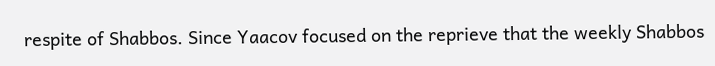respite of Shabbos. Since Yaacov focused on the reprieve that the weekly Shabbos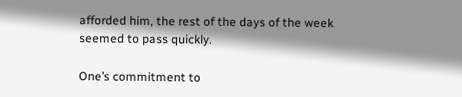afforded him, the rest of the days of the week seemed to pass quickly.

One’s commitment to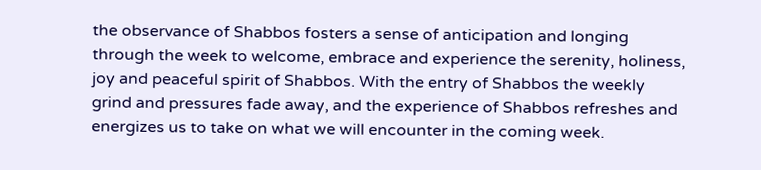the observance of Shabbos fosters a sense of anticipation and longing through the week to welcome, embrace and experience the serenity, holiness, joy and peaceful spirit of Shabbos. With the entry of Shabbos the weekly grind and pressures fade away, and the experience of Shabbos refreshes and energizes us to take on what we will encounter in the coming week.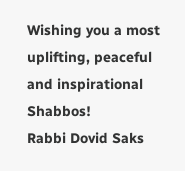Wishing you a most uplifting, peaceful
and inspirational Shabbos!
Rabbi Dovid Saks